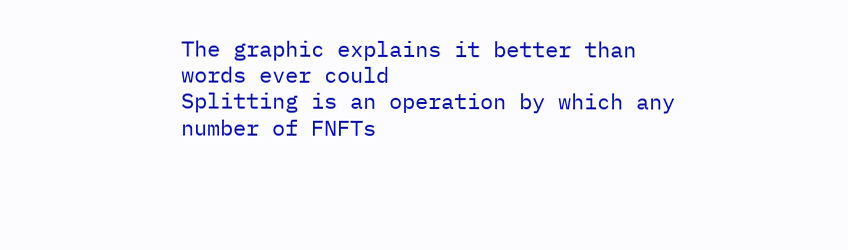The graphic explains it better than words ever could
Splitting is an operation by which any number of FNFTs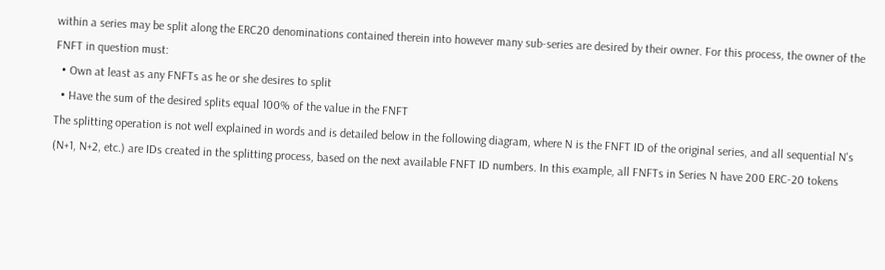within a series may be split along the ERC20 denominations contained therein into however many sub-series are desired by their owner. For this process, the owner of the FNFT in question must:
  • Own at least as any FNFTs as he or she desires to split
  • Have the sum of the desired splits equal 100% of the value in the FNFT
The splitting operation is not well explained in words and is detailed below in the following diagram, where N is the FNFT ID of the original series, and all sequential N's (N+1, N+2, etc.) are IDs created in the splitting process, based on the next available FNFT ID numbers. In this example, all FNFTs in Series N have 200 ERC-20 tokens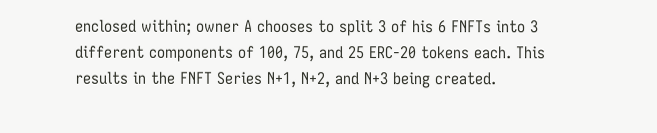enclosed within; owner A chooses to split 3 of his 6 FNFTs into 3 different components of 100, 75, and 25 ERC-20 tokens each. This results in the FNFT Series N+1, N+2, and N+3 being created.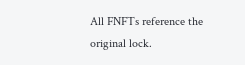All FNFTs reference the original lock.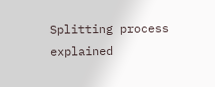Splitting process explained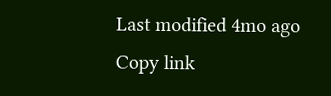Last modified 4mo ago
Copy link